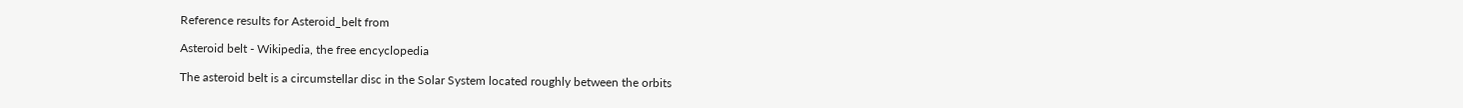Reference results for Asteroid_belt from

Asteroid belt - Wikipedia, the free encyclopedia

The asteroid belt is a circumstellar disc in the Solar System located roughly between the orbits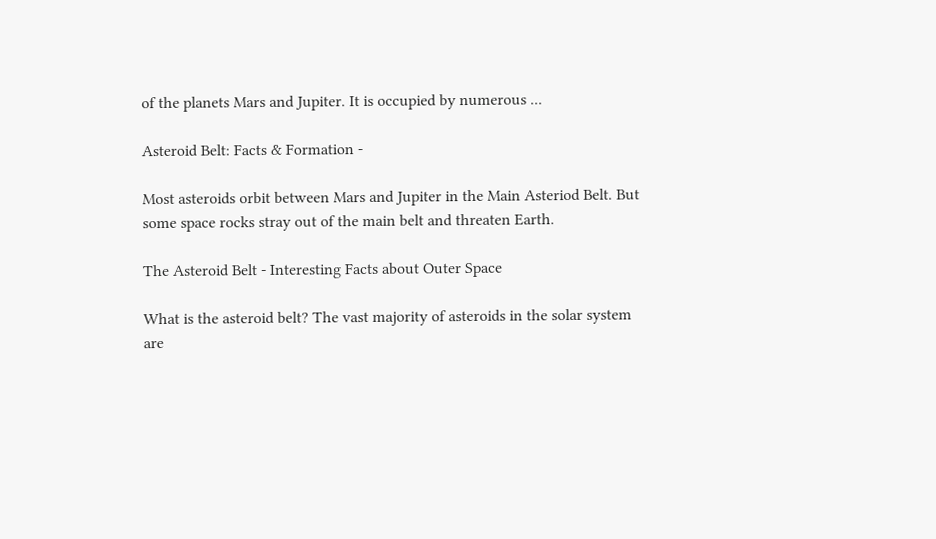of the planets Mars and Jupiter. It is occupied by numerous ...

Asteroid Belt: Facts & Formation -

Most asteroids orbit between Mars and Jupiter in the Main Asteriod Belt. But some space rocks stray out of the main belt and threaten Earth.

The Asteroid Belt - Interesting Facts about Outer Space

What is the asteroid belt? The vast majority of asteroids in the solar system are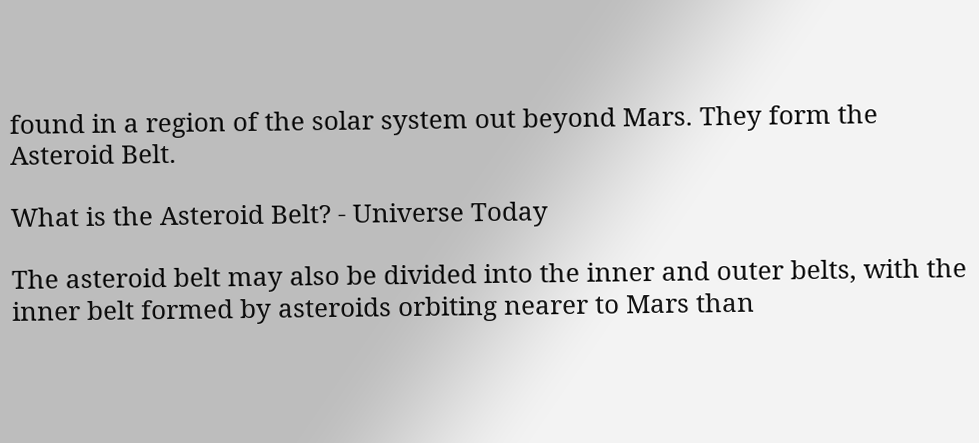found in a region of the solar system out beyond Mars. They form the Asteroid Belt.

What is the Asteroid Belt? - Universe Today

The asteroid belt may also be divided into the inner and outer belts, with the inner belt formed by asteroids orbiting nearer to Mars than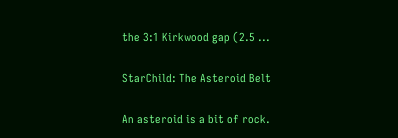the 3:1 Kirkwood gap (2.5 ...

StarChild: The Asteroid Belt

An asteroid is a bit of rock.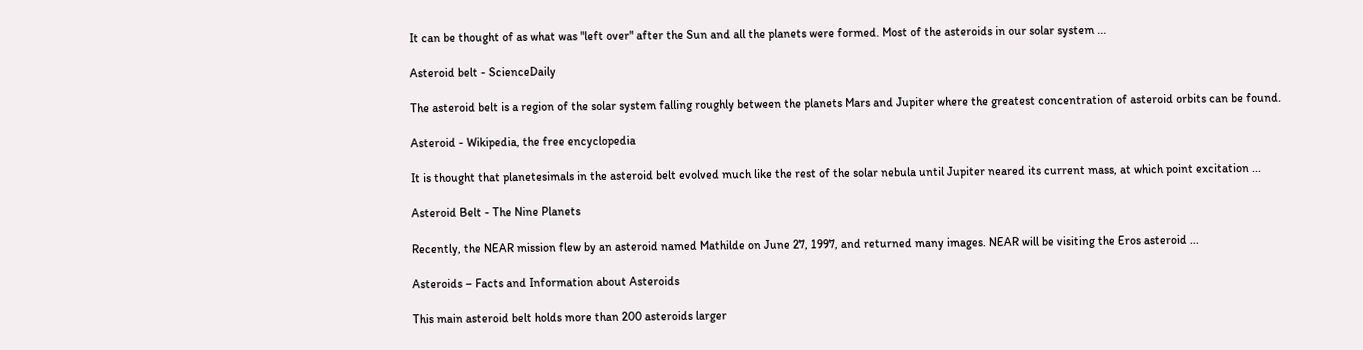It can be thought of as what was "left over" after the Sun and all the planets were formed. Most of the asteroids in our solar system ...

Asteroid belt - ScienceDaily

The asteroid belt is a region of the solar system falling roughly between the planets Mars and Jupiter where the greatest concentration of asteroid orbits can be found.

Asteroid - Wikipedia, the free encyclopedia

It is thought that planetesimals in the asteroid belt evolved much like the rest of the solar nebula until Jupiter neared its current mass, at which point excitation ...

Asteroid Belt - The Nine Planets

Recently, the NEAR mission flew by an asteroid named Mathilde on June 27, 1997, and returned many images. NEAR will be visiting the Eros asteroid ...

Asteroids – Facts and Information about Asteroids

This main asteroid belt holds more than 200 asteroids larger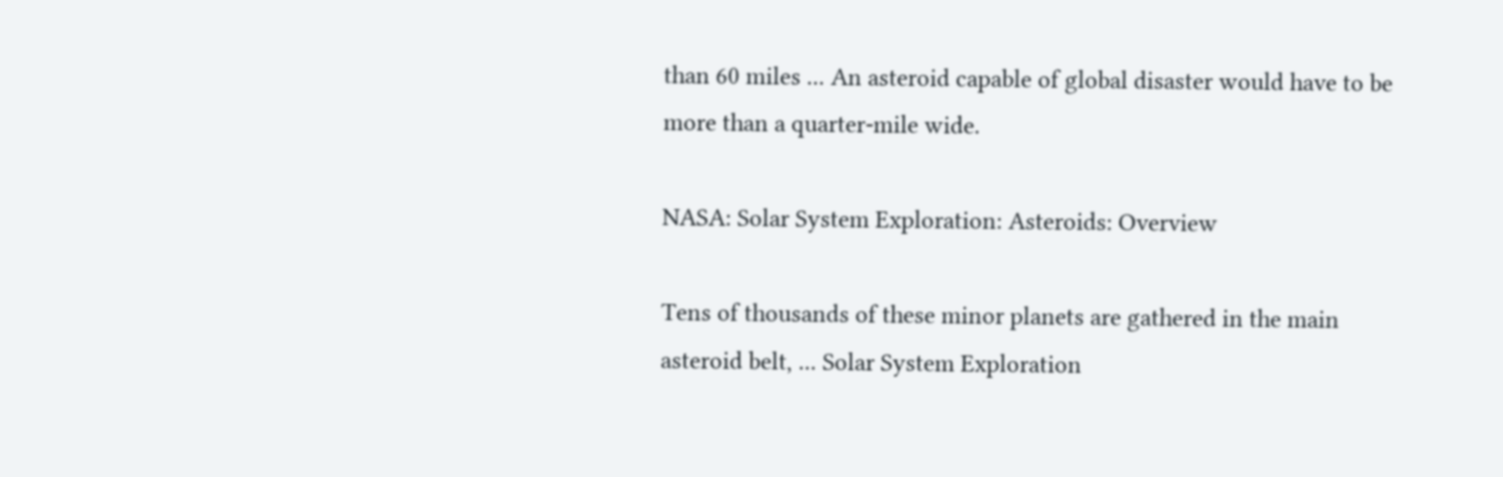than 60 miles ... An asteroid capable of global disaster would have to be more than a quarter-mile wide.

NASA: Solar System Exploration: Asteroids: Overview

Tens of thousands of these minor planets are gathered in the main asteroid belt, ... Solar System Exploration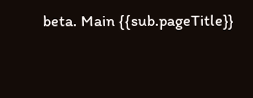beta. Main {{sub.pageTitle}}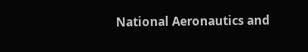National Aeronautics and